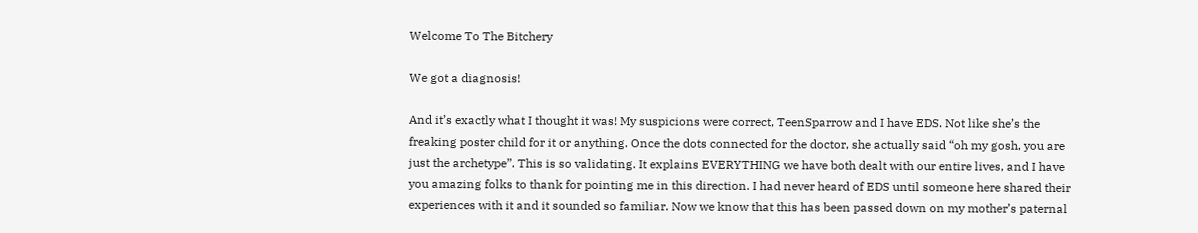Welcome To The Bitchery

We got a diagnosis!

And it’s exactly what I thought it was! My suspicions were correct, TeenSparrow and I have EDS. Not like she’s the freaking poster child for it or anything. Once the dots connected for the doctor, she actually said “oh my gosh, you are just the archetype”. This is so validating. It explains EVERYTHING we have both dealt with our entire lives, and I have you amazing folks to thank for pointing me in this direction. I had never heard of EDS until someone here shared their experiences with it and it sounded so familiar. Now we know that this has been passed down on my mother’s paternal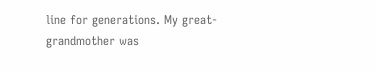line for generations. My great-grandmother was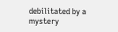debilitated by a mystery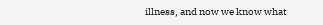illness, and now we know what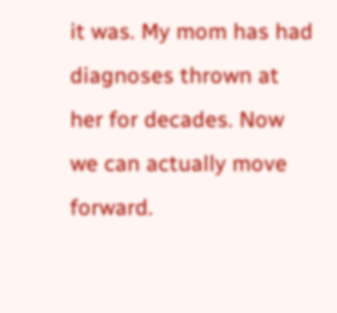it was. My mom has had diagnoses thrown at her for decades. Now we can actually move forward.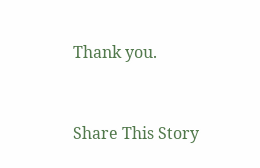Thank you.


Share This Story